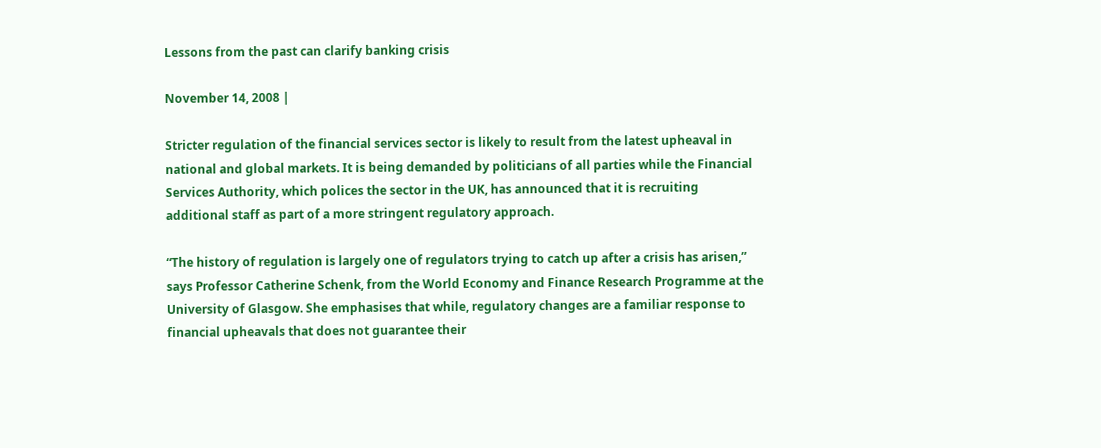Lessons from the past can clarify banking crisis

November 14, 2008 |

Stricter regulation of the financial services sector is likely to result from the latest upheaval in national and global markets. It is being demanded by politicians of all parties while the Financial Services Authority, which polices the sector in the UK, has announced that it is recruiting additional staff as part of a more stringent regulatory approach.

“The history of regulation is largely one of regulators trying to catch up after a crisis has arisen,” says Professor Catherine Schenk, from the World Economy and Finance Research Programme at the University of Glasgow. She emphasises that while, regulatory changes are a familiar response to financial upheavals that does not guarantee their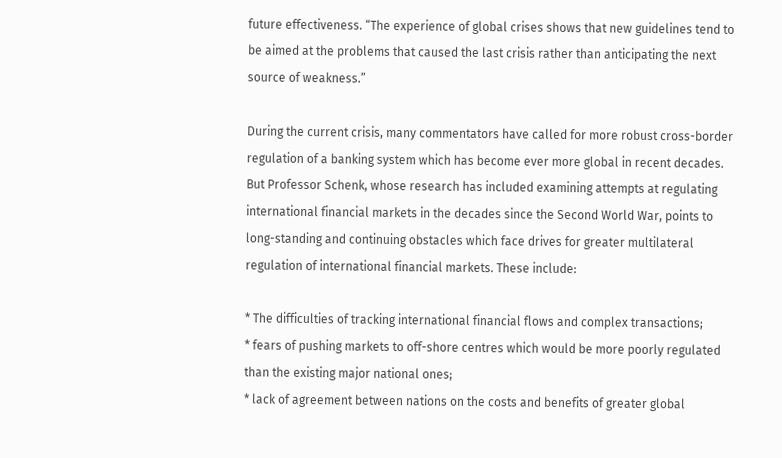future effectiveness. “The experience of global crises shows that new guidelines tend to be aimed at the problems that caused the last crisis rather than anticipating the next source of weakness.”

During the current crisis, many commentators have called for more robust cross-border regulation of a banking system which has become ever more global in recent decades. But Professor Schenk, whose research has included examining attempts at regulating international financial markets in the decades since the Second World War, points to long-standing and continuing obstacles which face drives for greater multilateral regulation of international financial markets. These include:

* The difficulties of tracking international financial flows and complex transactions;
* fears of pushing markets to off-shore centres which would be more poorly regulated than the existing major national ones;
* lack of agreement between nations on the costs and benefits of greater global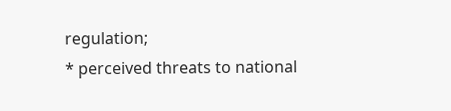regulation;
* perceived threats to national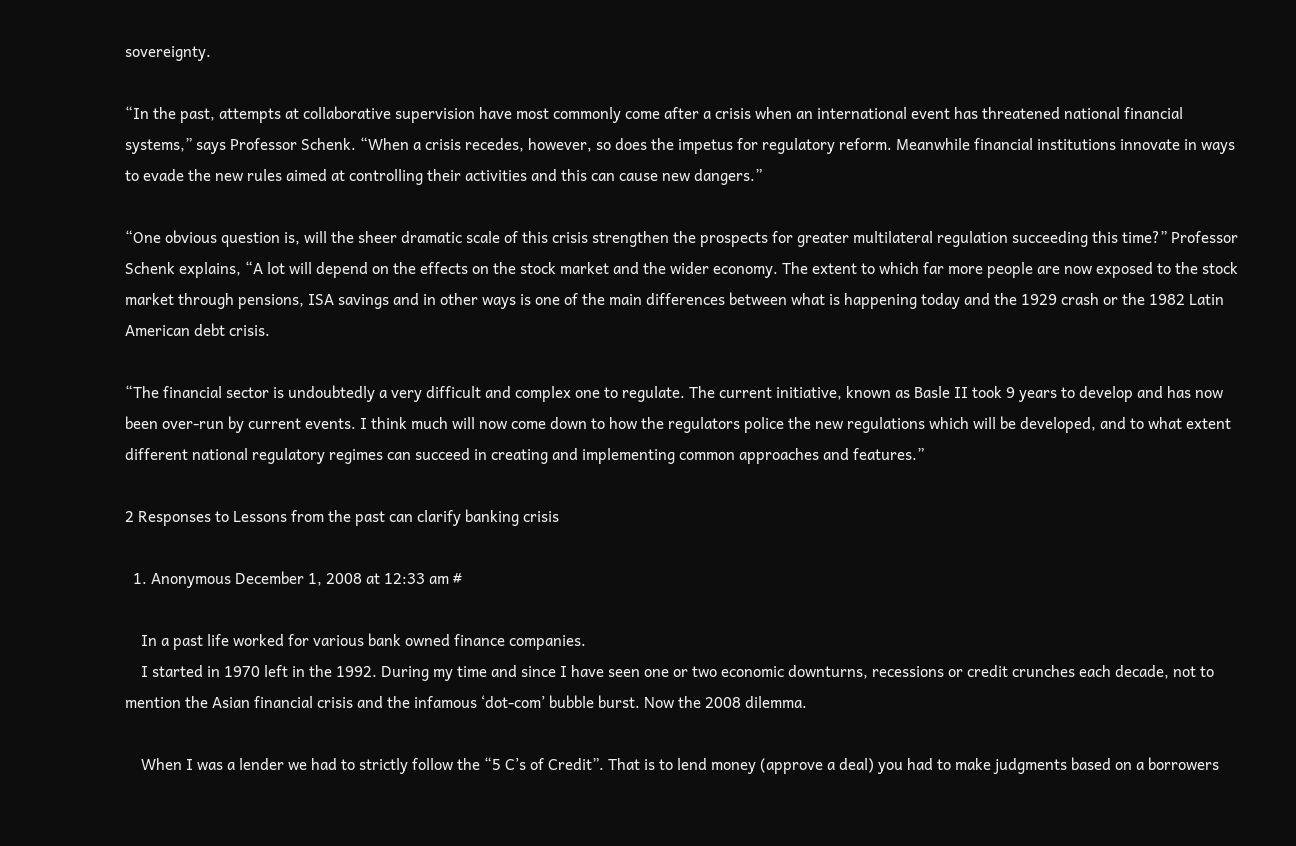sovereignty.

“In the past, attempts at collaborative supervision have most commonly come after a crisis when an international event has threatened national financial systems,” says Professor Schenk. “When a crisis recedes, however, so does the impetus for regulatory reform. Meanwhile financial institutions innovate in ways to evade the new rules aimed at controlling their activities and this can cause new dangers.”

“One obvious question is, will the sheer dramatic scale of this crisis strengthen the prospects for greater multilateral regulation succeeding this time?” Professor Schenk explains, “A lot will depend on the effects on the stock market and the wider economy. The extent to which far more people are now exposed to the stock market through pensions, ISA savings and in other ways is one of the main differences between what is happening today and the 1929 crash or the 1982 Latin American debt crisis.

“The financial sector is undoubtedly a very difficult and complex one to regulate. The current initiative, known as Basle II took 9 years to develop and has now been over-run by current events. I think much will now come down to how the regulators police the new regulations which will be developed, and to what extent different national regulatory regimes can succeed in creating and implementing common approaches and features.”

2 Responses to Lessons from the past can clarify banking crisis

  1. Anonymous December 1, 2008 at 12:33 am #

    In a past life worked for various bank owned finance companies.
    I started in 1970 left in the 1992. During my time and since I have seen one or two economic downturns, recessions or credit crunches each decade, not to mention the Asian financial crisis and the infamous ‘dot-com’ bubble burst. Now the 2008 dilemma.

    When I was a lender we had to strictly follow the “5 C’s of Credit”. That is to lend money (approve a deal) you had to make judgments based on a borrowers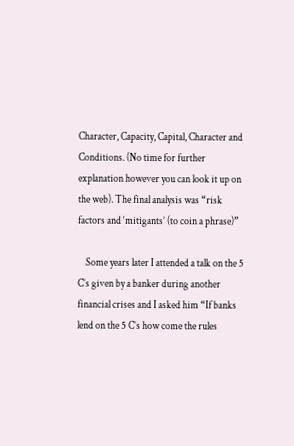Character, Capacity, Capital, Character and Conditions. (No time for further explanation however you can look it up on the web). The final analysis was “risk factors and ‘mitigants’ (to coin a phrase)”

    Some years later I attended a talk on the 5 C’s given by a banker during another financial crises and I asked him “If banks lend on the 5 C’s how come the rules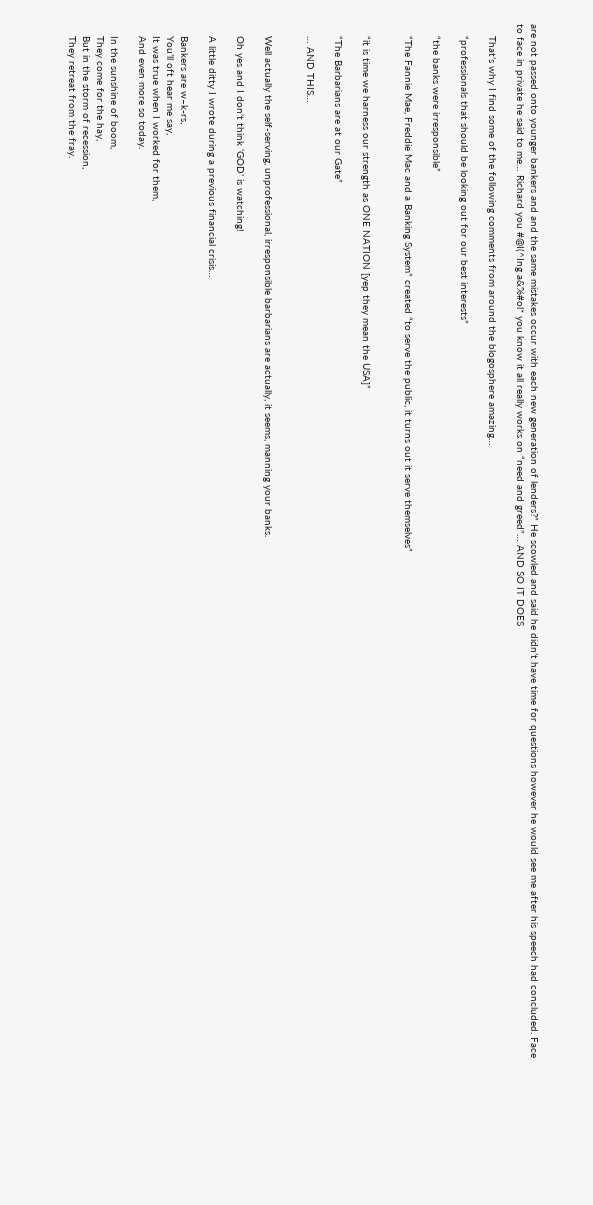are not passed onto younger bankers and and the same mistakes occur with each new generation of lenders?” He scowled and said he didn’t have time for questions however he would see me after his speech had concluded. Face to face in private he said to me… Richard you #@I(^Ing a&%#ol* you know it all really works on “need and greed”… AND SO IT DOES

    That’s why I find some of the following comments from around the blogosphere amazing…

    “professionals that should be looking out for our best interests”

    “the banks were irresponsible”

    “The Fannie Mae, Freddie Mac and a Banking System” created “to serve the public, it turns out it serve themselves”


    “it is time we harness our strength as ONE NATION [yep they mean the USA]”

    “The Barbarians are at our Gate”

    … AND THIS…


    Well actually the self-serving, unprofessional, irresponsible barbarians are actually, it seems, manning your banks.

    Oh yes and I don’t think ‘GOD’ is watching!

    A little ditty I wrote during a previous financial crisis…

    Bankers are w–k-rs,
    You’ll oft hear me say,
    It was true when I worked for them,
    And even more so today.

    In the sunshine of boom,
    They come for the hay,
    But in the storm of recession,
    They retreat from the fray.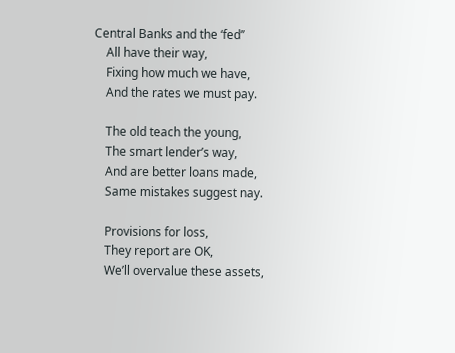Central Banks and the ‘fed’’
    All have their way,
    Fixing how much we have,
    And the rates we must pay.

    The old teach the young,
    The smart lender’s way,
    And are better loans made,
    Same mistakes suggest nay.

    Provisions for loss,
    They report are OK,
    We’ll overvalue these assets,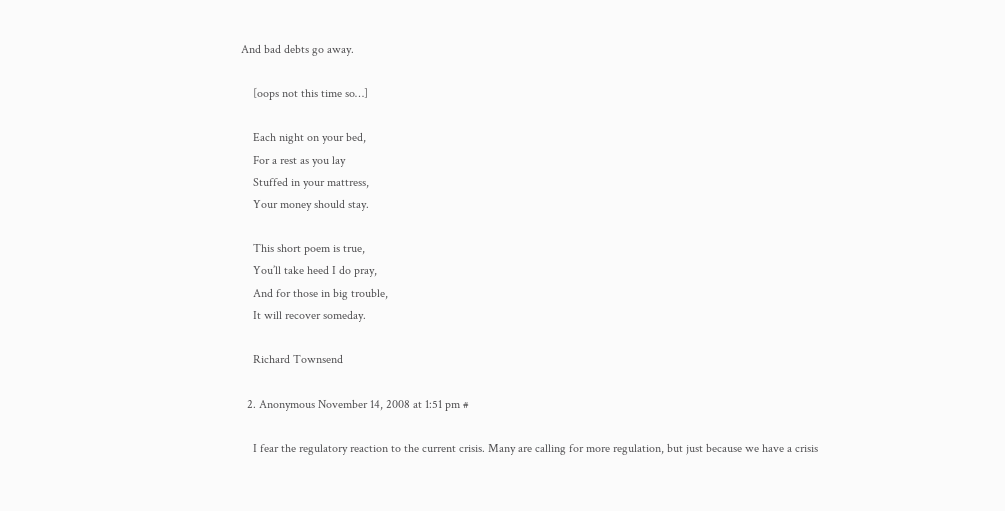And bad debts go away.

    [oops not this time so…]

    Each night on your bed,
    For a rest as you lay
    Stuffed in your mattress,
    Your money should stay.

    This short poem is true,
    You’ll take heed I do pray,
    And for those in big trouble,
    It will recover someday.

    Richard Townsend

  2. Anonymous November 14, 2008 at 1:51 pm #

    I fear the regulatory reaction to the current crisis. Many are calling for more regulation, but just because we have a crisis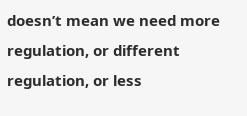doesn’t mean we need more regulation, or different regulation, or less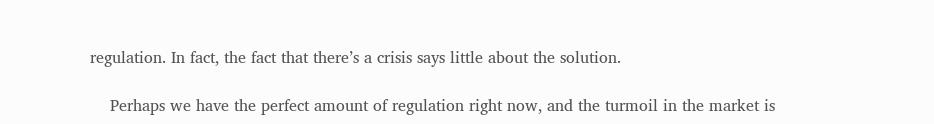regulation. In fact, the fact that there’s a crisis says little about the solution.

    Perhaps we have the perfect amount of regulation right now, and the turmoil in the market is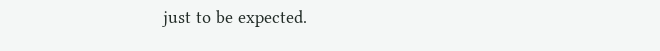just to be expected.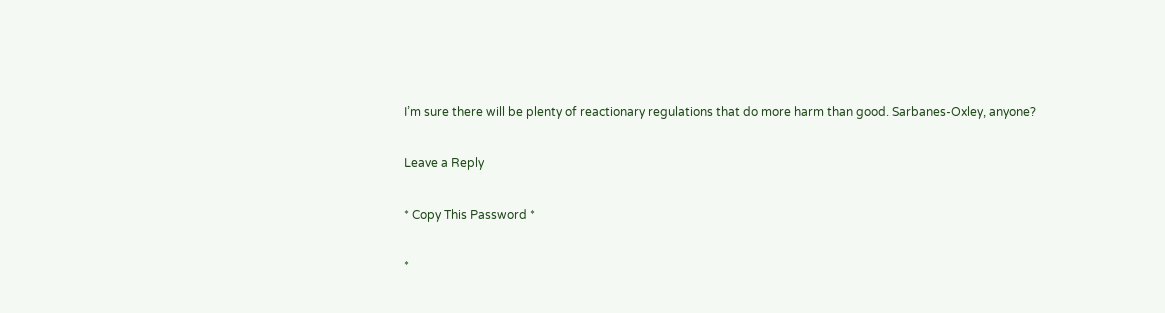I’m sure there will be plenty of reactionary regulations that do more harm than good. Sarbanes-Oxley, anyone?

Leave a Reply

* Copy This Password *

*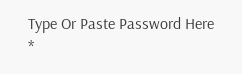Type Or Paste Password Here *